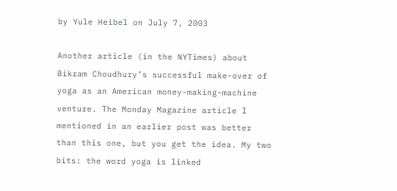by Yule Heibel on July 7, 2003

Another article (in the NYTimes) about Bikram Choudhury’s successful make-over of yoga as an American money-making-machine venture. The Monday Magazine article I mentioned in an earlier post was better than this one, but you get the idea. My two bits: the word yoga is linked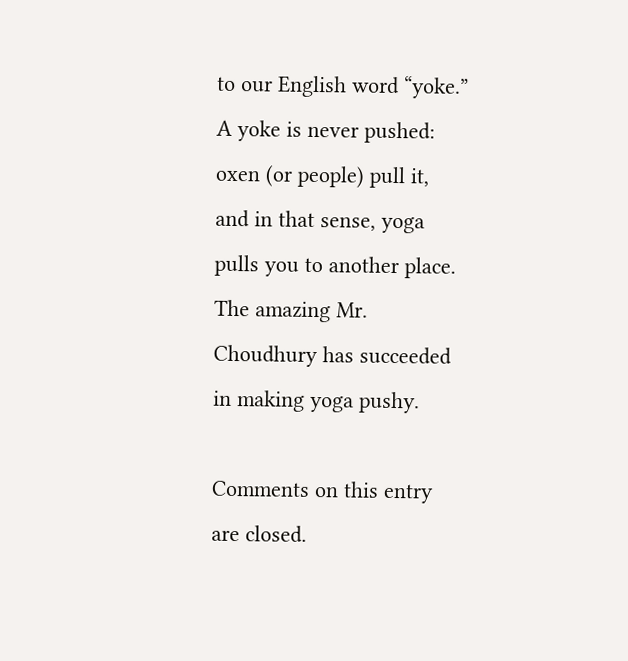to our English word “yoke.” A yoke is never pushed: oxen (or people) pull it, and in that sense, yoga pulls you to another place. The amazing Mr. Choudhury has succeeded in making yoga pushy.

Comments on this entry are closed.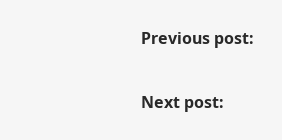Previous post:

Next post: